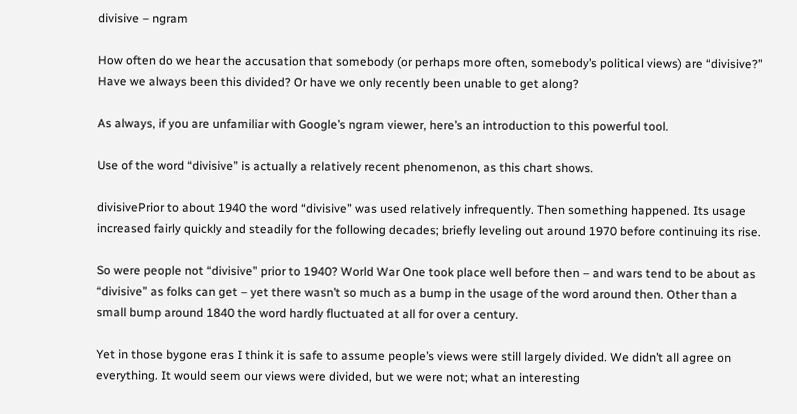divisive – ngram

How often do we hear the accusation that somebody (or perhaps more often, somebody’s political views) are “divisive?” Have we always been this divided? Or have we only recently been unable to get along?

As always, if you are unfamiliar with Google’s ngram viewer, here’s an introduction to this powerful tool.

Use of the word “divisive” is actually a relatively recent phenomenon, as this chart shows.

divisivePrior to about 1940 the word “divisive” was used relatively infrequently. Then something happened. Its usage increased fairly quickly and steadily for the following decades; briefly leveling out around 1970 before continuing its rise.

So were people not “divisive” prior to 1940? World War One took place well before then – and wars tend to be about as “divisive” as folks can get – yet there wasn’t so much as a bump in the usage of the word around then. Other than a small bump around 1840 the word hardly fluctuated at all for over a century.

Yet in those bygone eras I think it is safe to assume people’s views were still largely divided. We didn’t all agree on everything. It would seem our views were divided, but we were not; what an interesting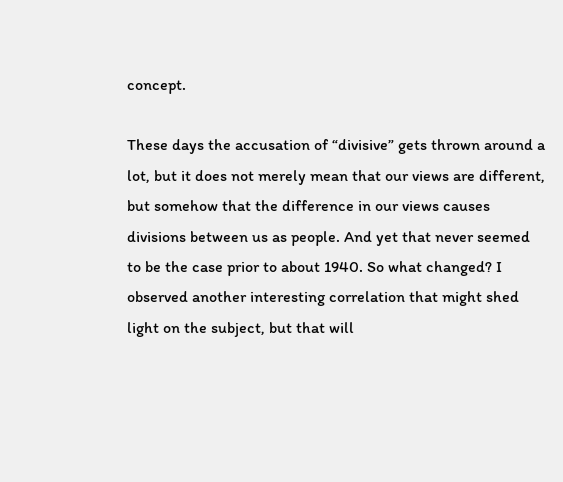concept.

These days the accusation of “divisive” gets thrown around a lot, but it does not merely mean that our views are different, but somehow that the difference in our views causes divisions between us as people. And yet that never seemed to be the case prior to about 1940. So what changed? I observed another interesting correlation that might shed light on the subject, but that will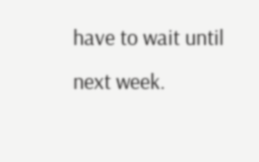have to wait until next week.